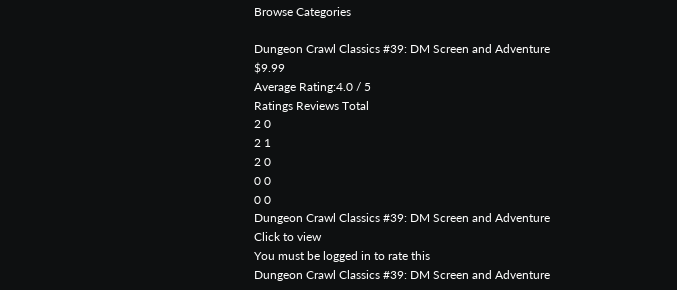Browse Categories

Dungeon Crawl Classics #39: DM Screen and Adventure $9.99
Average Rating:4.0 / 5
Ratings Reviews Total
2 0
2 1
2 0
0 0
0 0
Dungeon Crawl Classics #39: DM Screen and Adventure
Click to view
You must be logged in to rate this
Dungeon Crawl Classics #39: DM Screen and Adventure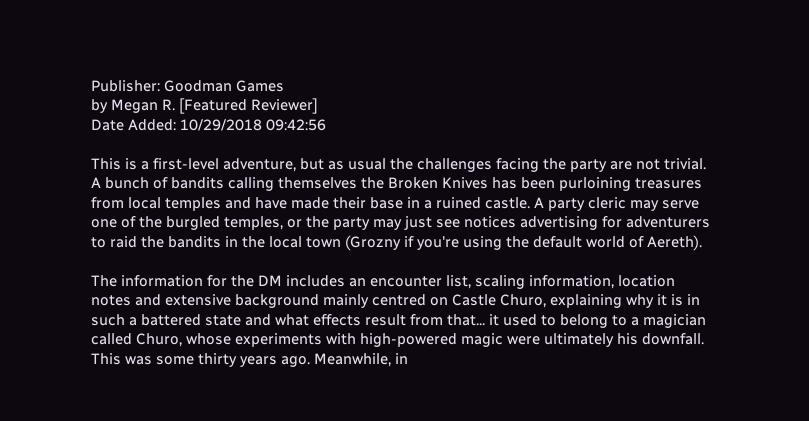Publisher: Goodman Games
by Megan R. [Featured Reviewer]
Date Added: 10/29/2018 09:42:56

This is a first-level adventure, but as usual the challenges facing the party are not trivial. A bunch of bandits calling themselves the Broken Knives has been purloining treasures from local temples and have made their base in a ruined castle. A party cleric may serve one of the burgled temples, or the party may just see notices advertising for adventurers to raid the bandits in the local town (Grozny if you're using the default world of Aereth).

The information for the DM includes an encounter list, scaling information, location notes and extensive background mainly centred on Castle Churo, explaining why it is in such a battered state and what effects result from that... it used to belong to a magician called Churo, whose experiments with high-powered magic were ultimately his downfall. This was some thirty years ago. Meanwhile, in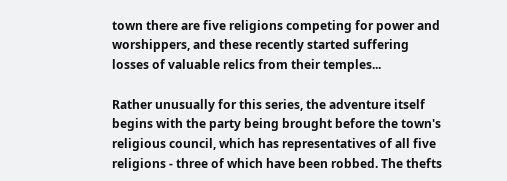town there are five religions competing for power and worshippers, and these recently started suffering losses of valuable relics from their temples...

Rather unusually for this series, the adventure itself begins with the party being brought before the town's religious council, which has representatives of all five religions - three of which have been robbed. The thefts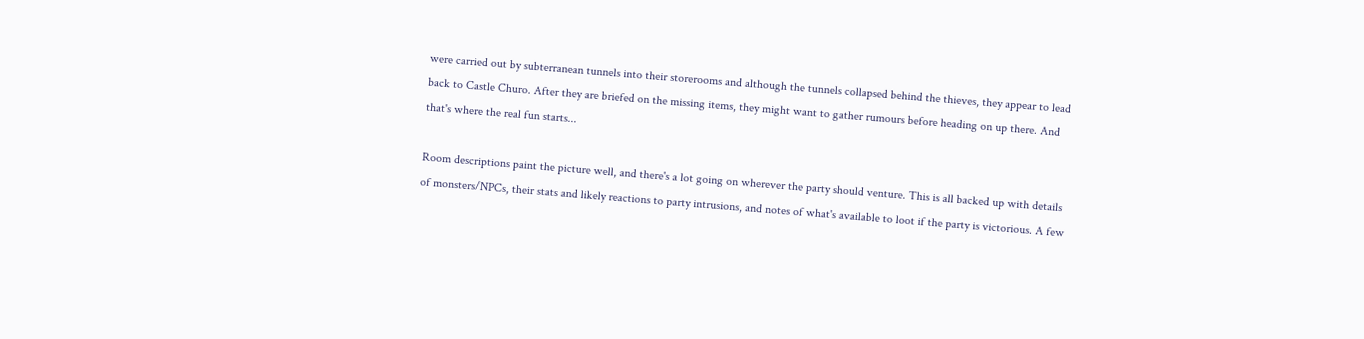were carried out by subterranean tunnels into their storerooms and although the tunnels collapsed behind the thieves, they appear to lead back to Castle Churo. After they are briefed on the missing items, they might want to gather rumours before heading on up there. And that's where the real fun starts...

Room descriptions paint the picture well, and there's a lot going on wherever the party should venture. This is all backed up with details of monsters/NPCs, their stats and likely reactions to party intrusions, and notes of what's available to loot if the party is victorious. A few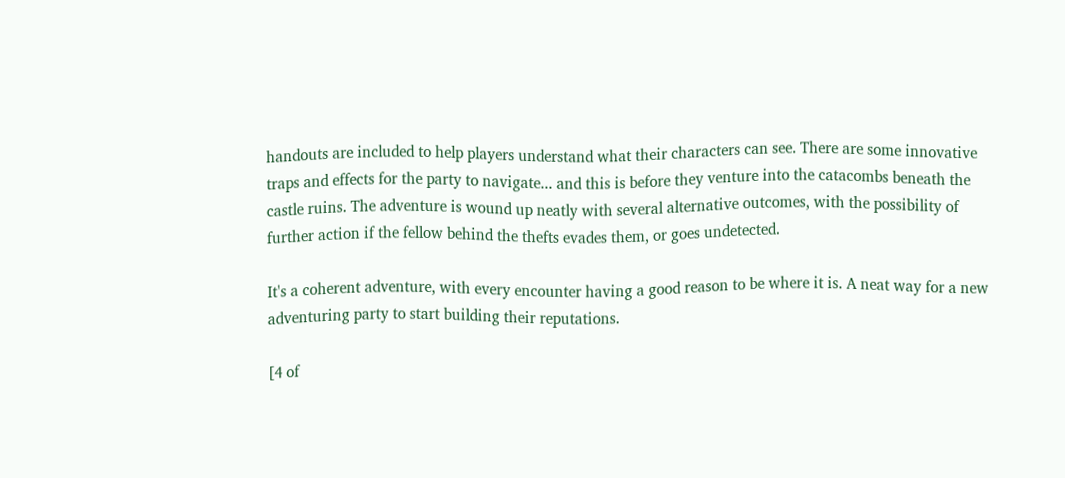handouts are included to help players understand what their characters can see. There are some innovative traps and effects for the party to navigate... and this is before they venture into the catacombs beneath the castle ruins. The adventure is wound up neatly with several alternative outcomes, with the possibility of further action if the fellow behind the thefts evades them, or goes undetected.

It's a coherent adventure, with every encounter having a good reason to be where it is. A neat way for a new adventuring party to start building their reputations.

[4 of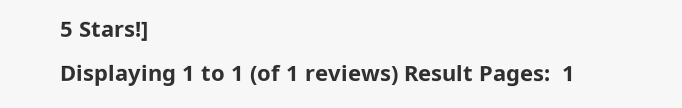5 Stars!]
Displaying 1 to 1 (of 1 reviews) Result Pages:  1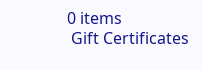0 items
 Gift Certificates